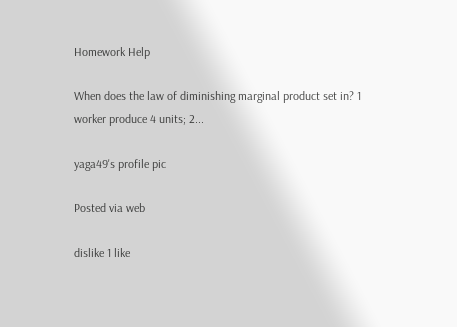Homework Help

When does the law of diminishing marginal product set in? 1 worker produce 4 units; 2...

yaga49's profile pic

Posted via web

dislike 1 like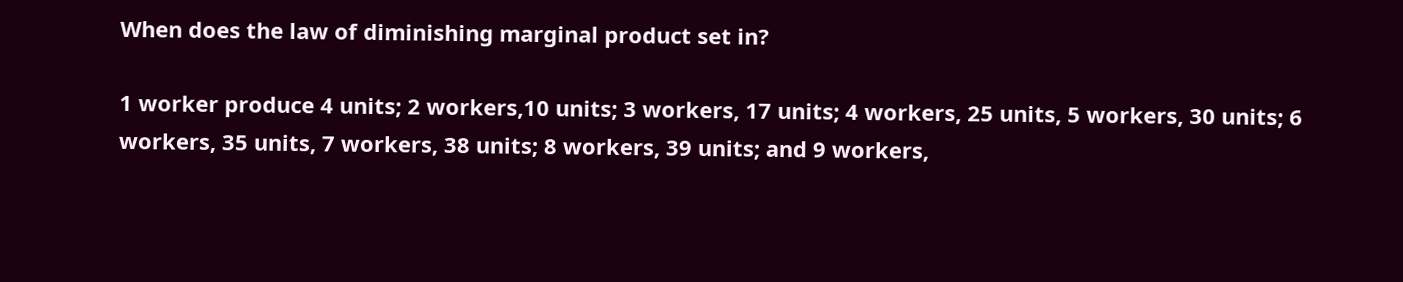When does the law of diminishing marginal product set in?

1 worker produce 4 units; 2 workers,10 units; 3 workers, 17 units; 4 workers, 25 units, 5 workers, 30 units; 6 workers, 35 units, 7 workers, 38 units; 8 workers, 39 units; and 9 workers,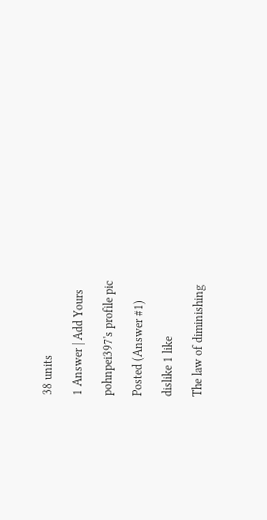38 units

1 Answer | Add Yours

pohnpei397's profile pic

Posted (Answer #1)

dislike 1 like

The law of diminishing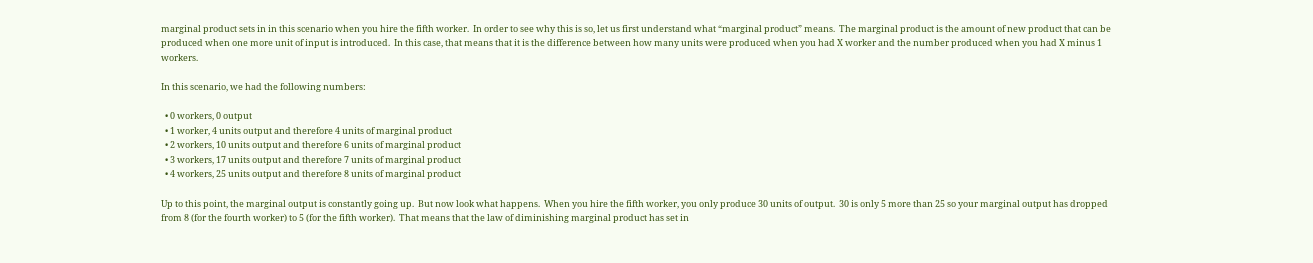marginal product sets in in this scenario when you hire the fifth worker.  In order to see why this is so, let us first understand what “marginal product” means.  The marginal product is the amount of new product that can be produced when one more unit of input is introduced.  In this case, that means that it is the difference between how many units were produced when you had X worker and the number produced when you had X minus 1 workers.

In this scenario, we had the following numbers:

  • 0 workers, 0 output
  • 1 worker, 4 units output and therefore 4 units of marginal product
  • 2 workers, 10 units output and therefore 6 units of marginal product
  • 3 workers, 17 units output and therefore 7 units of marginal product
  • 4 workers, 25 units output and therefore 8 units of marginal product

Up to this point, the marginal output is constantly going up.  But now look what happens.  When you hire the fifth worker, you only produce 30 units of output.  30 is only 5 more than 25 so your marginal output has dropped from 8 (for the fourth worker) to 5 (for the fifth worker).  That means that the law of diminishing marginal product has set in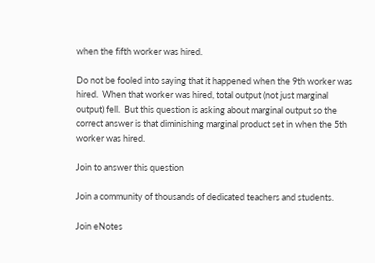when the fifth worker was hired.

Do not be fooled into saying that it happened when the 9th worker was hired.  When that worker was hired, total output (not just marginal output) fell.  But this question is asking about marginal output so the correct answer is that diminishing marginal product set in when the 5th worker was hired.

Join to answer this question

Join a community of thousands of dedicated teachers and students.

Join eNotes